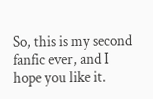So, this is my second fanfic ever, and I hope you like it.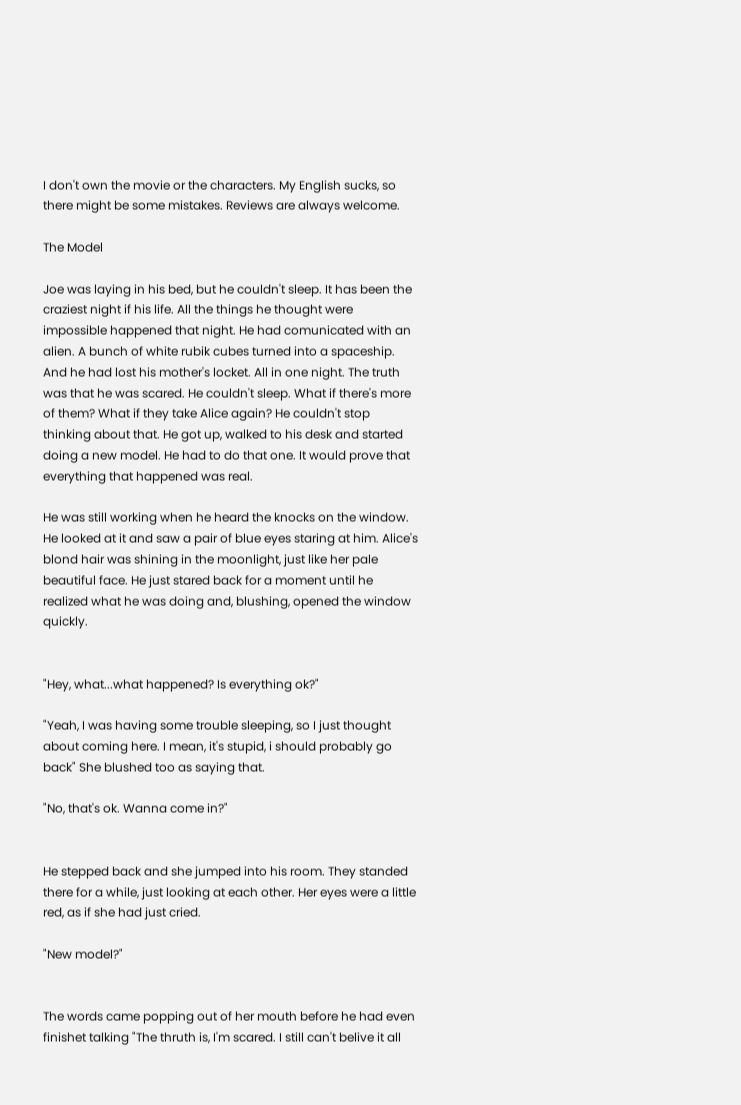I don't own the movie or the characters. My English sucks, so there might be some mistakes. Reviews are always welcome.

The Model

Joe was laying in his bed, but he couldn't sleep. It has been the craziest night if his life. All the things he thought were impossible happened that night. He had comunicated with an alien. A bunch of white rubik cubes turned into a spaceship. And he had lost his mother's locket. All in one night. The truth was that he was scared. He couldn't sleep. What if there's more of them? What if they take Alice again? He couldn't stop thinking about that. He got up, walked to his desk and started doing a new model. He had to do that one. It would prove that everything that happened was real.

He was still working when he heard the knocks on the window. He looked at it and saw a pair of blue eyes staring at him. Alice's blond hair was shining in the moonlight, just like her pale beautiful face. He just stared back for a moment until he realized what he was doing and, blushing, opened the window quickly.


"Hey, what...what happened? Is everything ok?"

"Yeah, I was having some trouble sleeping, so I just thought about coming here. I mean, it's stupid, i should probably go back" She blushed too as saying that.

"No, that's ok. Wanna come in?"


He stepped back and she jumped into his room. They standed there for a while, just looking at each other. Her eyes were a little red, as if she had just cried.

"New model?"


The words came popping out of her mouth before he had even finishet talking "The thruth is, I'm scared. I still can't belive it all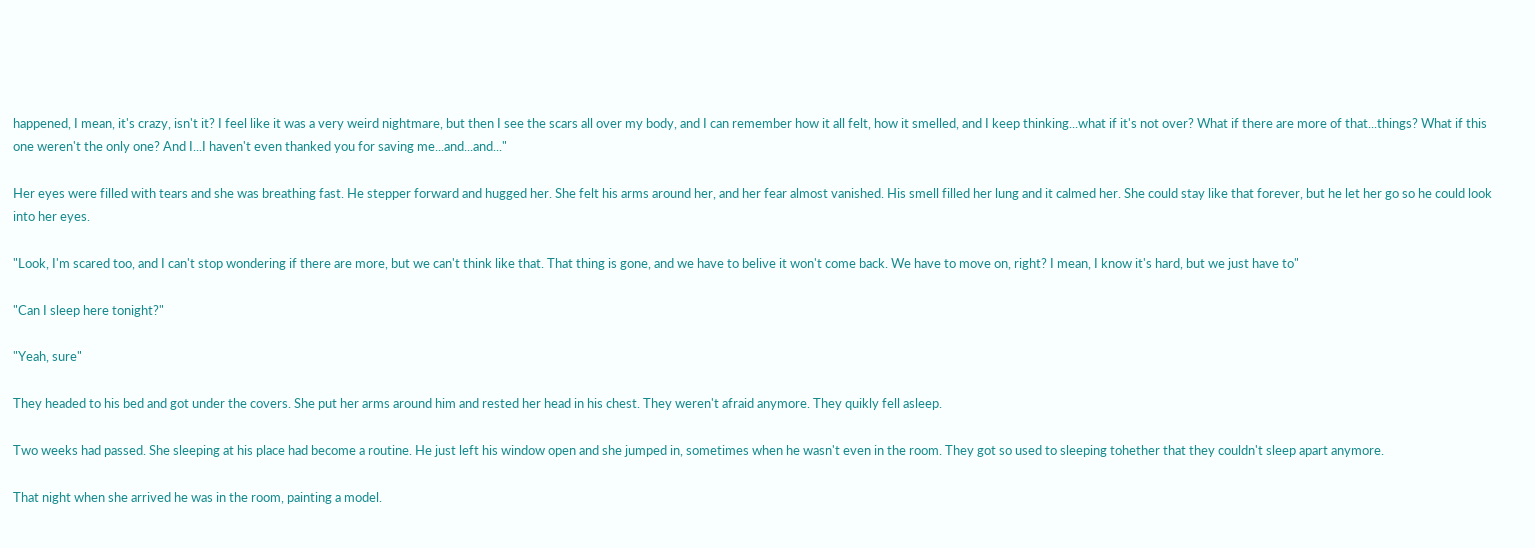happened, I mean, it's crazy, isn't it? I feel like it was a very weird nightmare, but then I see the scars all over my body, and I can remember how it all felt, how it smelled, and I keep thinking...what if it's not over? What if there are more of that...things? What if this one weren't the only one? And I...I haven't even thanked you for saving me...and...and..."

Her eyes were filled with tears and she was breathing fast. He stepper forward and hugged her. She felt his arms around her, and her fear almost vanished. His smell filled her lung and it calmed her. She could stay like that forever, but he let her go so he could look into her eyes.

"Look, I'm scared too, and I can't stop wondering if there are more, but we can't think like that. That thing is gone, and we have to belive it won't come back. We have to move on, right? I mean, I know it's hard, but we just have to"

"Can I sleep here tonight?"

"Yeah, sure"

They headed to his bed and got under the covers. She put her arms around him and rested her head in his chest. They weren't afraid anymore. They quikly fell asleep.

Two weeks had passed. She sleeping at his place had become a routine. He just left his window open and she jumped in, sometimes when he wasn't even in the room. They got so used to sleeping tohether that they couldn't sleep apart anymore.

That night when she arrived he was in the room, painting a model.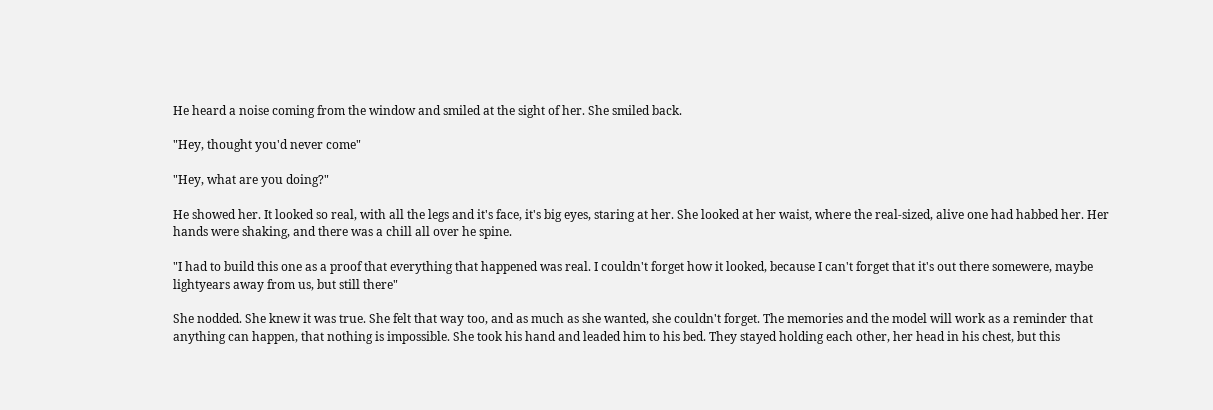He heard a noise coming from the window and smiled at the sight of her. She smiled back.

"Hey, thought you'd never come"

"Hey, what are you doing?"

He showed her. It looked so real, with all the legs and it's face, it's big eyes, staring at her. She looked at her waist, where the real-sized, alive one had habbed her. Her hands were shaking, and there was a chill all over he spine.

"I had to build this one as a proof that everything that happened was real. I couldn't forget how it looked, because I can't forget that it's out there somewere, maybe lightyears away from us, but still there"

She nodded. She knew it was true. She felt that way too, and as much as she wanted, she couldn't forget. The memories and the model will work as a reminder that anything can happen, that nothing is impossible. She took his hand and leaded him to his bed. They stayed holding each other, her head in his chest, but this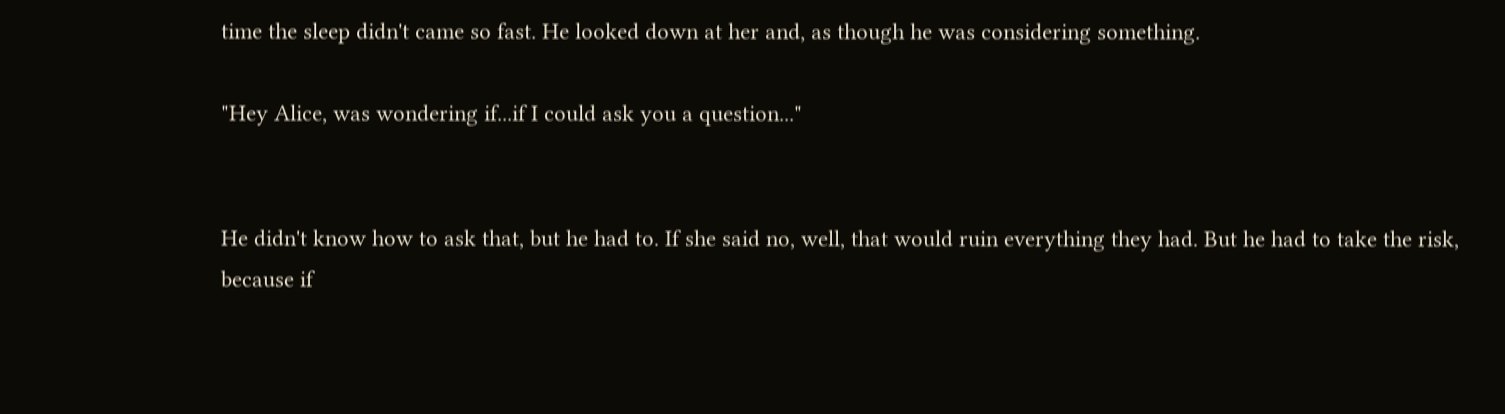time the sleep didn't came so fast. He looked down at her and, as though he was considering something.

"Hey Alice, was wondering if...if I could ask you a question..."


He didn't know how to ask that, but he had to. If she said no, well, that would ruin everything they had. But he had to take the risk, because if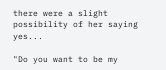there were a slight possibility of her saying yes...

"Do you want to be my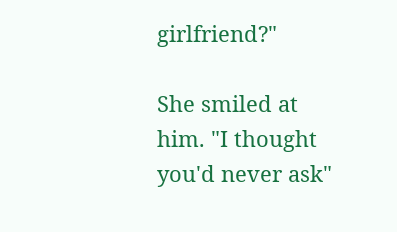girlfriend?"

She smiled at him. "I thought you'd never ask"